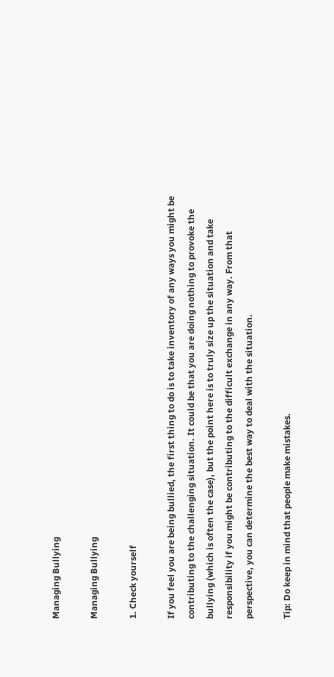Managing Bullying

Managing Bullying

1. Check yourself

If you feel you are being bullied, the first thing to do is to take inventory of any ways you might be contributing to the challenging situation. It could be that you are doing nothing to provoke the bullying (which is often the case), but the point here is to truly size up the situation and take responsibility if you might be contributing to the difficult exchange in any way. From that perspective, you can determine the best way to deal with the situation.

Tip: Do keep in mind that people make mistakes.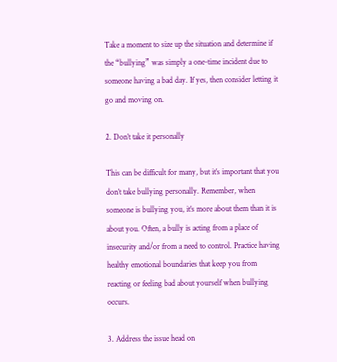Take a moment to size up the situation and determine if the “bullying” was simply a one-time incident due to someone having a bad day. If yes, then consider letting it go and moving on.

2. Don’t take it personally

This can be difficult for many, but it’s important that you don’t take bullying personally. Remember, when someone is bullying you, it’s more about them than it is about you. Often, a bully is acting from a place of insecurity and/or from a need to control. Practice having healthy emotional boundaries that keep you from reacting or feeling bad about yourself when bullying occurs.

3. Address the issue head on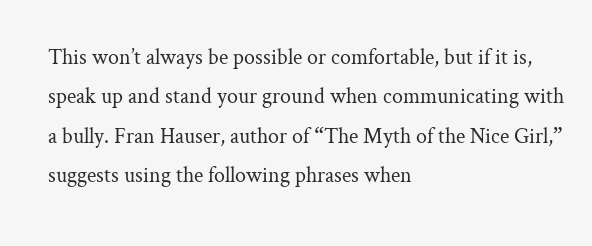This won’t always be possible or comfortable, but if it is, speak up and stand your ground when communicating with a bully. Fran Hauser, author of “The Myth of the Nice Girl,” suggests using the following phrases when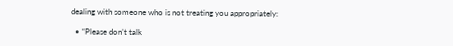dealing with someone who is not treating you appropriately:

  • “Please don’t talk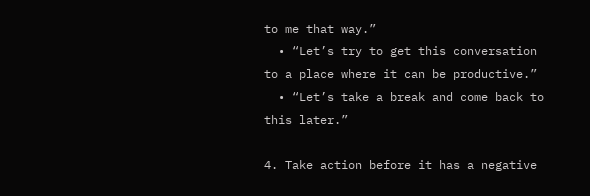to me that way.”
  • “Let’s try to get this conversation to a place where it can be productive.”
  • “Let’s take a break and come back to this later.”

4. Take action before it has a negative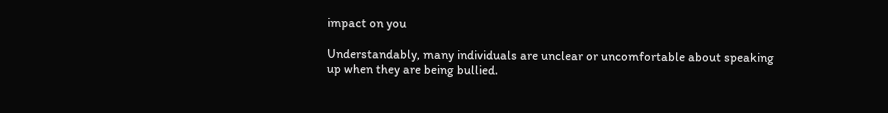impact on you

Understandably, many individuals are unclear or uncomfortable about speaking up when they are being bullied.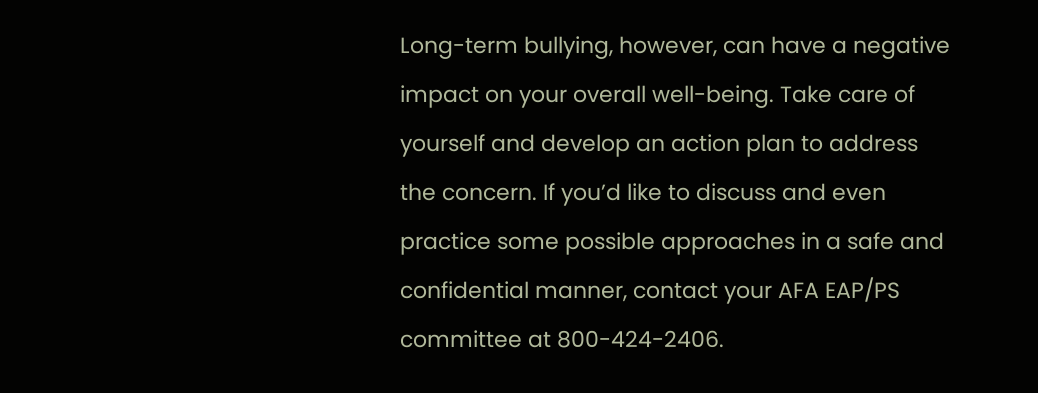Long-term bullying, however, can have a negative impact on your overall well-being. Take care of yourself and develop an action plan to address the concern. If you’d like to discuss and even practice some possible approaches in a safe and confidential manner, contact your AFA EAP/PS committee at 800-424-2406.